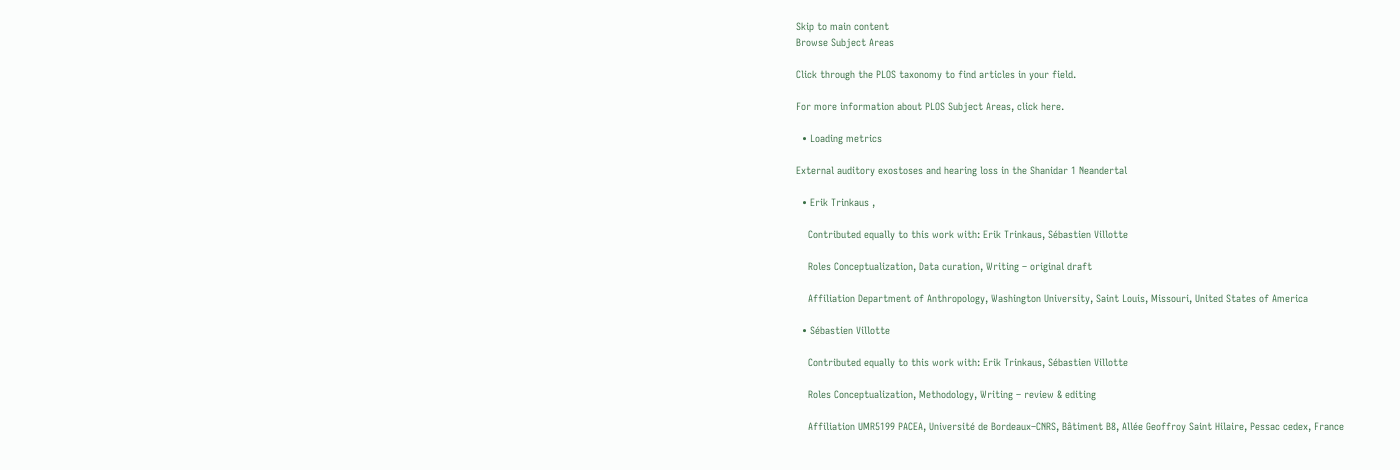Skip to main content
Browse Subject Areas

Click through the PLOS taxonomy to find articles in your field.

For more information about PLOS Subject Areas, click here.

  • Loading metrics

External auditory exostoses and hearing loss in the Shanidar 1 Neandertal

  • Erik Trinkaus ,

    Contributed equally to this work with: Erik Trinkaus, Sébastien Villotte

    Roles Conceptualization, Data curation, Writing – original draft

    Affiliation Department of Anthropology, Washington University, Saint Louis, Missouri, United States of America

  • Sébastien Villotte

    Contributed equally to this work with: Erik Trinkaus, Sébastien Villotte

    Roles Conceptualization, Methodology, Writing – review & editing

    Affiliation UMR5199 PACEA, Université de Bordeaux–CNRS, Bâtiment B8, Allée Geoffroy Saint Hilaire, Pessac cedex, France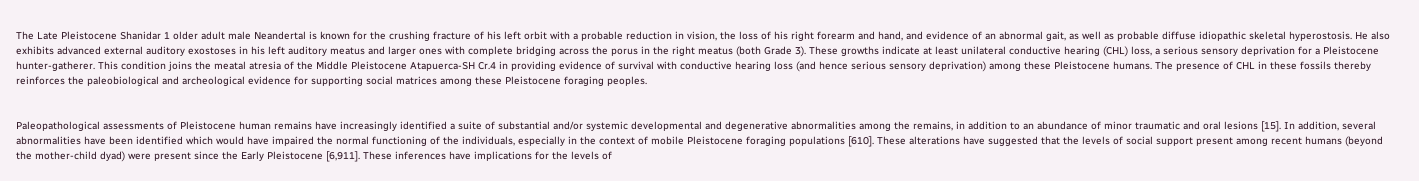The Late Pleistocene Shanidar 1 older adult male Neandertal is known for the crushing fracture of his left orbit with a probable reduction in vision, the loss of his right forearm and hand, and evidence of an abnormal gait, as well as probable diffuse idiopathic skeletal hyperostosis. He also exhibits advanced external auditory exostoses in his left auditory meatus and larger ones with complete bridging across the porus in the right meatus (both Grade 3). These growths indicate at least unilateral conductive hearing (CHL) loss, a serious sensory deprivation for a Pleistocene hunter-gatherer. This condition joins the meatal atresia of the Middle Pleistocene Atapuerca-SH Cr.4 in providing evidence of survival with conductive hearing loss (and hence serious sensory deprivation) among these Pleistocene humans. The presence of CHL in these fossils thereby reinforces the paleobiological and archeological evidence for supporting social matrices among these Pleistocene foraging peoples.


Paleopathological assessments of Pleistocene human remains have increasingly identified a suite of substantial and/or systemic developmental and degenerative abnormalities among the remains, in addition to an abundance of minor traumatic and oral lesions [15]. In addition, several abnormalities have been identified which would have impaired the normal functioning of the individuals, especially in the context of mobile Pleistocene foraging populations [610]. These alterations have suggested that the levels of social support present among recent humans (beyond the mother-child dyad) were present since the Early Pleistocene [6,911]. These inferences have implications for the levels of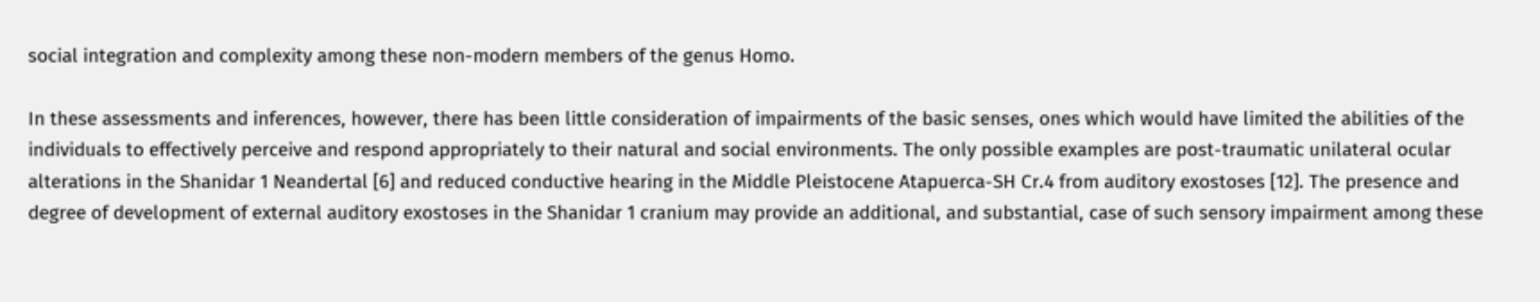social integration and complexity among these non-modern members of the genus Homo.

In these assessments and inferences, however, there has been little consideration of impairments of the basic senses, ones which would have limited the abilities of the individuals to effectively perceive and respond appropriately to their natural and social environments. The only possible examples are post-traumatic unilateral ocular alterations in the Shanidar 1 Neandertal [6] and reduced conductive hearing in the Middle Pleistocene Atapuerca-SH Cr.4 from auditory exostoses [12]. The presence and degree of development of external auditory exostoses in the Shanidar 1 cranium may provide an additional, and substantial, case of such sensory impairment among these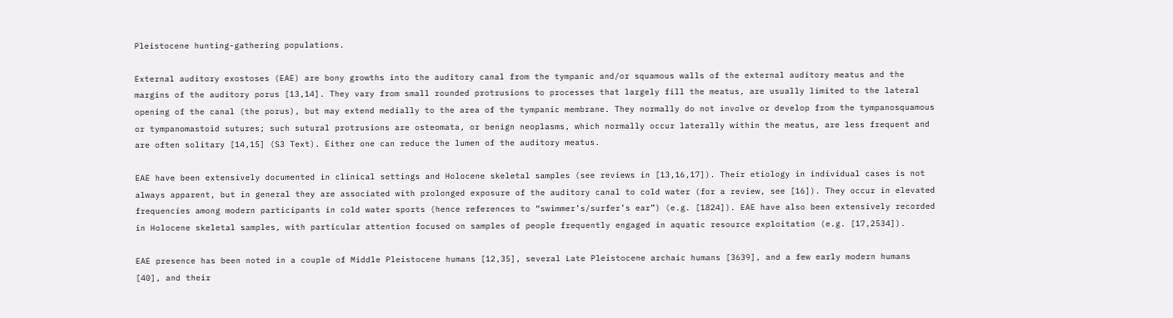Pleistocene hunting-gathering populations.

External auditory exostoses (EAE) are bony growths into the auditory canal from the tympanic and/or squamous walls of the external auditory meatus and the margins of the auditory porus [13,14]. They vary from small rounded protrusions to processes that largely fill the meatus, are usually limited to the lateral opening of the canal (the porus), but may extend medially to the area of the tympanic membrane. They normally do not involve or develop from the tympanosquamous or tympanomastoid sutures; such sutural protrusions are osteomata, or benign neoplasms, which normally occur laterally within the meatus, are less frequent and are often solitary [14,15] (S3 Text). Either one can reduce the lumen of the auditory meatus.

EAE have been extensively documented in clinical settings and Holocene skeletal samples (see reviews in [13,16,17]). Their etiology in individual cases is not always apparent, but in general they are associated with prolonged exposure of the auditory canal to cold water (for a review, see [16]). They occur in elevated frequencies among modern participants in cold water sports (hence references to “swimmer’s/surfer’s ear”) (e.g. [1824]). EAE have also been extensively recorded in Holocene skeletal samples, with particular attention focused on samples of people frequently engaged in aquatic resource exploitation (e.g. [17,2534]).

EAE presence has been noted in a couple of Middle Pleistocene humans [12,35], several Late Pleistocene archaic humans [3639], and a few early modern humans [40], and their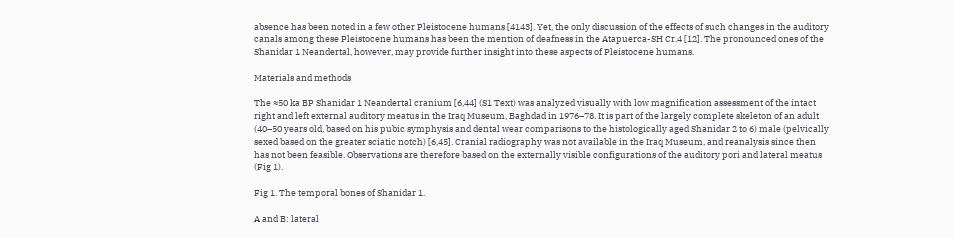absence has been noted in a few other Pleistocene humans [4143]. Yet, the only discussion of the effects of such changes in the auditory canals among these Pleistocene humans has been the mention of deafness in the Atapuerca-SH Cr.4 [12]. The pronounced ones of the Shanidar 1 Neandertal, however, may provide further insight into these aspects of Pleistocene humans.

Materials and methods

The ≈50 ka BP Shanidar 1 Neandertal cranium [6,44] (S1 Text) was analyzed visually with low magnification assessment of the intact right and left external auditory meatus in the Iraq Museum, Baghdad in 1976–78. It is part of the largely complete skeleton of an adult (40–50 years old, based on his pubic symphysis and dental wear comparisons to the histologically aged Shanidar 2 to 6) male (pelvically sexed based on the greater sciatic notch) [6,45]. Cranial radiography was not available in the Iraq Museum, and reanalysis since then has not been feasible. Observations are therefore based on the externally visible configurations of the auditory pori and lateral meatus (Fig 1).

Fig 1. The temporal bones of Shanidar 1.

A and B: lateral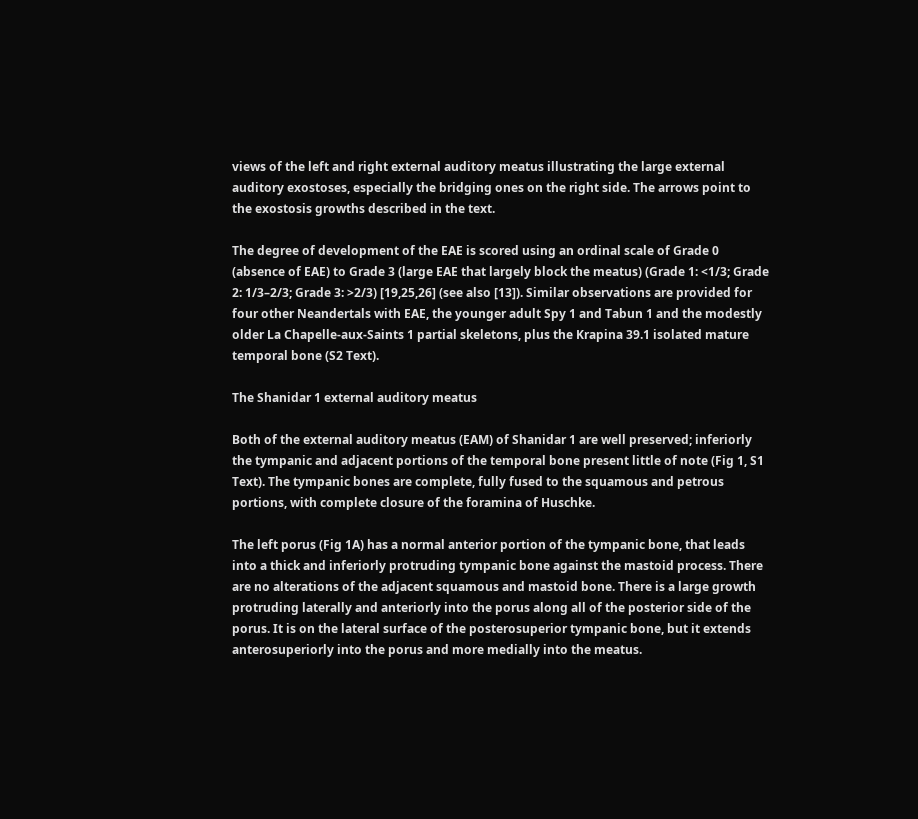views of the left and right external auditory meatus illustrating the large external auditory exostoses, especially the bridging ones on the right side. The arrows point to the exostosis growths described in the text.

The degree of development of the EAE is scored using an ordinal scale of Grade 0 (absence of EAE) to Grade 3 (large EAE that largely block the meatus) (Grade 1: <1/3; Grade 2: 1/3–2/3; Grade 3: >2/3) [19,25,26] (see also [13]). Similar observations are provided for four other Neandertals with EAE, the younger adult Spy 1 and Tabun 1 and the modestly older La Chapelle-aux-Saints 1 partial skeletons, plus the Krapina 39.1 isolated mature temporal bone (S2 Text).

The Shanidar 1 external auditory meatus

Both of the external auditory meatus (EAM) of Shanidar 1 are well preserved; inferiorly the tympanic and adjacent portions of the temporal bone present little of note (Fig 1, S1 Text). The tympanic bones are complete, fully fused to the squamous and petrous portions, with complete closure of the foramina of Huschke.

The left porus (Fig 1A) has a normal anterior portion of the tympanic bone, that leads into a thick and inferiorly protruding tympanic bone against the mastoid process. There are no alterations of the adjacent squamous and mastoid bone. There is a large growth protruding laterally and anteriorly into the porus along all of the posterior side of the porus. It is on the lateral surface of the posterosuperior tympanic bone, but it extends anterosuperiorly into the porus and more medially into the meatus.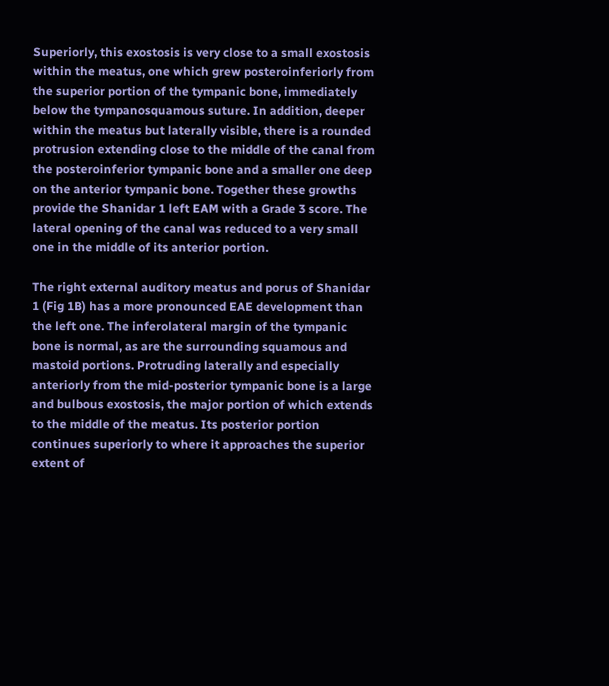Superiorly, this exostosis is very close to a small exostosis within the meatus, one which grew posteroinferiorly from the superior portion of the tympanic bone, immediately below the tympanosquamous suture. In addition, deeper within the meatus but laterally visible, there is a rounded protrusion extending close to the middle of the canal from the posteroinferior tympanic bone and a smaller one deep on the anterior tympanic bone. Together these growths provide the Shanidar 1 left EAM with a Grade 3 score. The lateral opening of the canal was reduced to a very small one in the middle of its anterior portion.

The right external auditory meatus and porus of Shanidar 1 (Fig 1B) has a more pronounced EAE development than the left one. The inferolateral margin of the tympanic bone is normal, as are the surrounding squamous and mastoid portions. Protruding laterally and especially anteriorly from the mid-posterior tympanic bone is a large and bulbous exostosis, the major portion of which extends to the middle of the meatus. Its posterior portion continues superiorly to where it approaches the superior extent of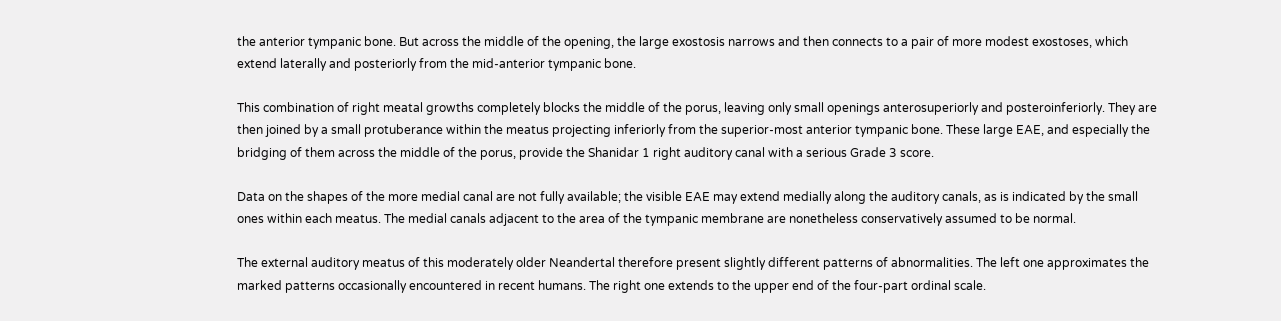the anterior tympanic bone. But across the middle of the opening, the large exostosis narrows and then connects to a pair of more modest exostoses, which extend laterally and posteriorly from the mid-anterior tympanic bone.

This combination of right meatal growths completely blocks the middle of the porus, leaving only small openings anterosuperiorly and posteroinferiorly. They are then joined by a small protuberance within the meatus projecting inferiorly from the superior-most anterior tympanic bone. These large EAE, and especially the bridging of them across the middle of the porus, provide the Shanidar 1 right auditory canal with a serious Grade 3 score.

Data on the shapes of the more medial canal are not fully available; the visible EAE may extend medially along the auditory canals, as is indicated by the small ones within each meatus. The medial canals adjacent to the area of the tympanic membrane are nonetheless conservatively assumed to be normal.

The external auditory meatus of this moderately older Neandertal therefore present slightly different patterns of abnormalities. The left one approximates the marked patterns occasionally encountered in recent humans. The right one extends to the upper end of the four-part ordinal scale.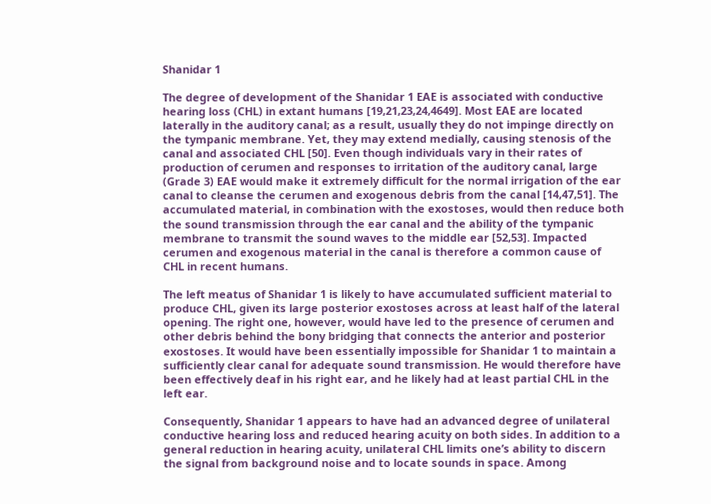Shanidar 1

The degree of development of the Shanidar 1 EAE is associated with conductive hearing loss (CHL) in extant humans [19,21,23,24,4649]. Most EAE are located laterally in the auditory canal; as a result, usually they do not impinge directly on the tympanic membrane. Yet, they may extend medially, causing stenosis of the canal and associated CHL [50]. Even though individuals vary in their rates of production of cerumen and responses to irritation of the auditory canal, large (Grade 3) EAE would make it extremely difficult for the normal irrigation of the ear canal to cleanse the cerumen and exogenous debris from the canal [14,47,51]. The accumulated material, in combination with the exostoses, would then reduce both the sound transmission through the ear canal and the ability of the tympanic membrane to transmit the sound waves to the middle ear [52,53]. Impacted cerumen and exogenous material in the canal is therefore a common cause of CHL in recent humans.

The left meatus of Shanidar 1 is likely to have accumulated sufficient material to produce CHL, given its large posterior exostoses across at least half of the lateral opening. The right one, however, would have led to the presence of cerumen and other debris behind the bony bridging that connects the anterior and posterior exostoses. It would have been essentially impossible for Shanidar 1 to maintain a sufficiently clear canal for adequate sound transmission. He would therefore have been effectively deaf in his right ear, and he likely had at least partial CHL in the left ear.

Consequently, Shanidar 1 appears to have had an advanced degree of unilateral conductive hearing loss and reduced hearing acuity on both sides. In addition to a general reduction in hearing acuity, unilateral CHL limits one’s ability to discern the signal from background noise and to locate sounds in space. Among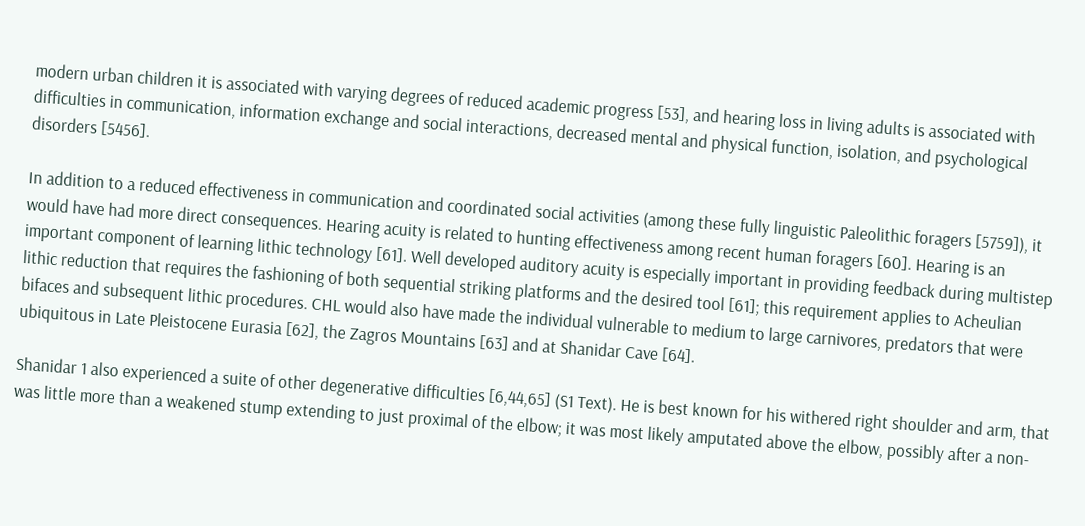modern urban children it is associated with varying degrees of reduced academic progress [53], and hearing loss in living adults is associated with difficulties in communication, information exchange and social interactions, decreased mental and physical function, isolation, and psychological disorders [5456].

In addition to a reduced effectiveness in communication and coordinated social activities (among these fully linguistic Paleolithic foragers [5759]), it would have had more direct consequences. Hearing acuity is related to hunting effectiveness among recent human foragers [60]. Hearing is an important component of learning lithic technology [61]. Well developed auditory acuity is especially important in providing feedback during multistep lithic reduction that requires the fashioning of both sequential striking platforms and the desired tool [61]; this requirement applies to Acheulian bifaces and subsequent lithic procedures. CHL would also have made the individual vulnerable to medium to large carnivores, predators that were ubiquitous in Late Pleistocene Eurasia [62], the Zagros Mountains [63] and at Shanidar Cave [64].

Shanidar 1 also experienced a suite of other degenerative difficulties [6,44,65] (S1 Text). He is best known for his withered right shoulder and arm, that was little more than a weakened stump extending to just proximal of the elbow; it was most likely amputated above the elbow, possibly after a non-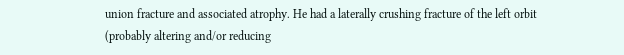union fracture and associated atrophy. He had a laterally crushing fracture of the left orbit (probably altering and/or reducing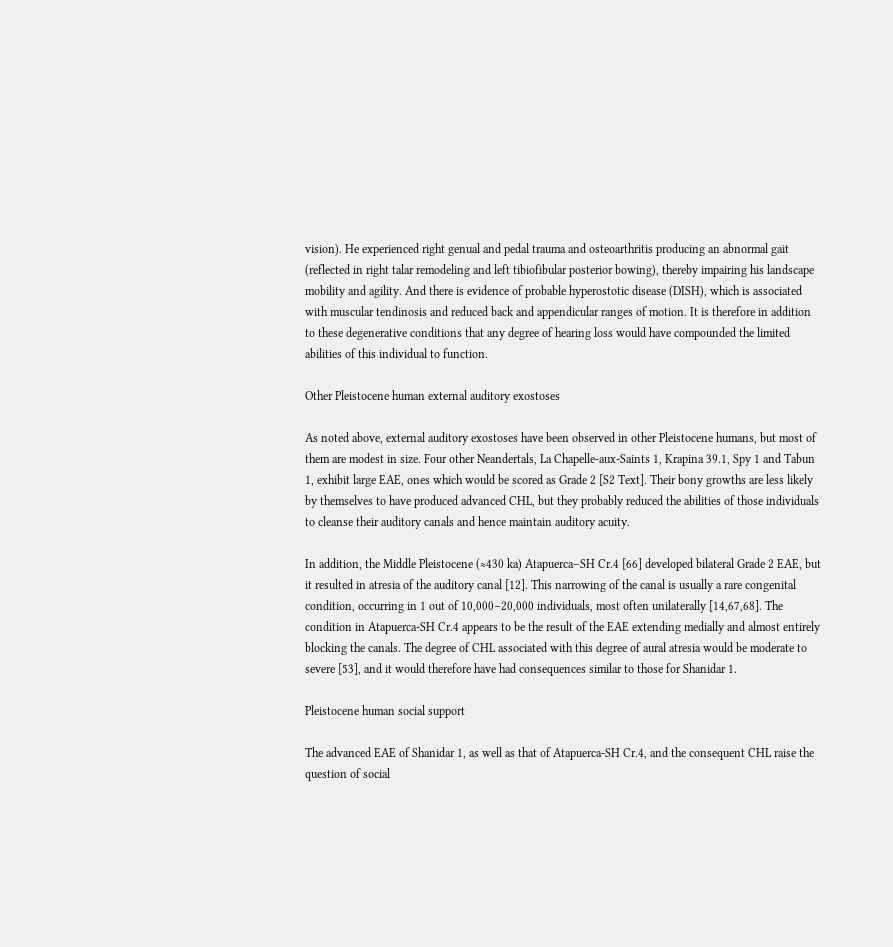vision). He experienced right genual and pedal trauma and osteoarthritis producing an abnormal gait (reflected in right talar remodeling and left tibiofibular posterior bowing), thereby impairing his landscape mobility and agility. And there is evidence of probable hyperostotic disease (DISH), which is associated with muscular tendinosis and reduced back and appendicular ranges of motion. It is therefore in addition to these degenerative conditions that any degree of hearing loss would have compounded the limited abilities of this individual to function.

Other Pleistocene human external auditory exostoses

As noted above, external auditory exostoses have been observed in other Pleistocene humans, but most of them are modest in size. Four other Neandertals, La Chapelle-aux-Saints 1, Krapina 39.1, Spy 1 and Tabun 1, exhibit large EAE, ones which would be scored as Grade 2 [S2 Text]. Their bony growths are less likely by themselves to have produced advanced CHL, but they probably reduced the abilities of those individuals to cleanse their auditory canals and hence maintain auditory acuity.

In addition, the Middle Pleistocene (≈430 ka) Atapuerca–SH Cr.4 [66] developed bilateral Grade 2 EAE, but it resulted in atresia of the auditory canal [12]. This narrowing of the canal is usually a rare congenital condition, occurring in 1 out of 10,000–20,000 individuals, most often unilaterally [14,67,68]. The condition in Atapuerca-SH Cr.4 appears to be the result of the EAE extending medially and almost entirely blocking the canals. The degree of CHL associated with this degree of aural atresia would be moderate to severe [53], and it would therefore have had consequences similar to those for Shanidar 1.

Pleistocene human social support

The advanced EAE of Shanidar 1, as well as that of Atapuerca-SH Cr.4, and the consequent CHL raise the question of social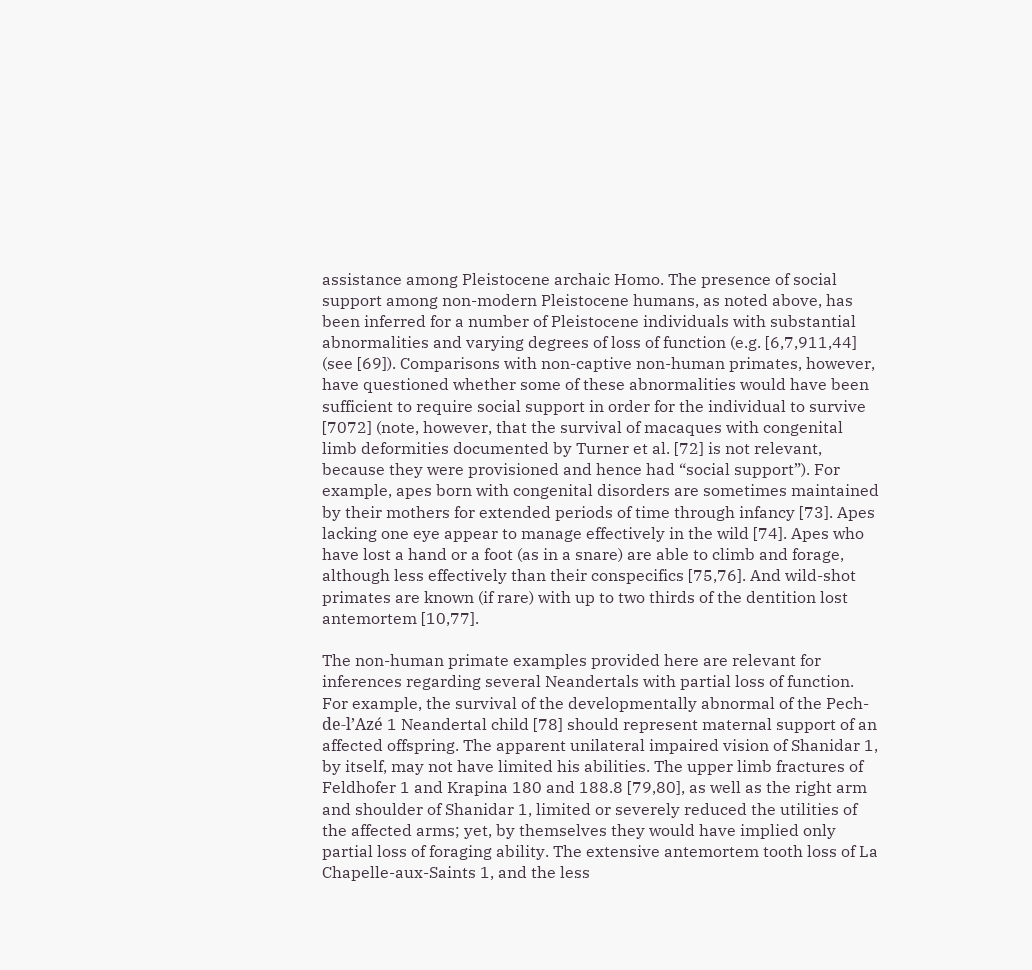assistance among Pleistocene archaic Homo. The presence of social support among non-modern Pleistocene humans, as noted above, has been inferred for a number of Pleistocene individuals with substantial abnormalities and varying degrees of loss of function (e.g. [6,7,911,44] (see [69]). Comparisons with non-captive non-human primates, however, have questioned whether some of these abnormalities would have been sufficient to require social support in order for the individual to survive [7072] (note, however, that the survival of macaques with congenital limb deformities documented by Turner et al. [72] is not relevant, because they were provisioned and hence had “social support”). For example, apes born with congenital disorders are sometimes maintained by their mothers for extended periods of time through infancy [73]. Apes lacking one eye appear to manage effectively in the wild [74]. Apes who have lost a hand or a foot (as in a snare) are able to climb and forage, although less effectively than their conspecifics [75,76]. And wild-shot primates are known (if rare) with up to two thirds of the dentition lost antemortem [10,77].

The non-human primate examples provided here are relevant for inferences regarding several Neandertals with partial loss of function. For example, the survival of the developmentally abnormal of the Pech-de-l’Azé 1 Neandertal child [78] should represent maternal support of an affected offspring. The apparent unilateral impaired vision of Shanidar 1, by itself, may not have limited his abilities. The upper limb fractures of Feldhofer 1 and Krapina 180 and 188.8 [79,80], as well as the right arm and shoulder of Shanidar 1, limited or severely reduced the utilities of the affected arms; yet, by themselves they would have implied only partial loss of foraging ability. The extensive antemortem tooth loss of La Chapelle-aux-Saints 1, and the less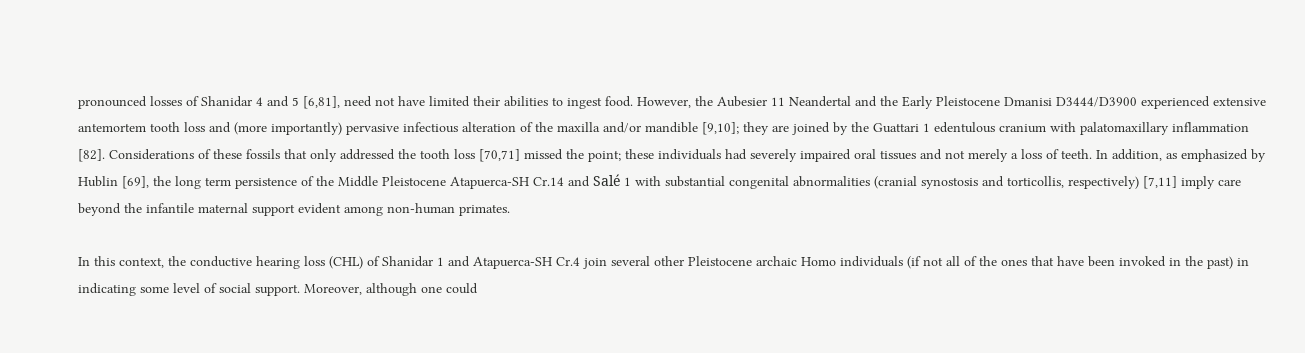pronounced losses of Shanidar 4 and 5 [6,81], need not have limited their abilities to ingest food. However, the Aubesier 11 Neandertal and the Early Pleistocene Dmanisi D3444/D3900 experienced extensive antemortem tooth loss and (more importantly) pervasive infectious alteration of the maxilla and/or mandible [9,10]; they are joined by the Guattari 1 edentulous cranium with palatomaxillary inflammation [82]. Considerations of these fossils that only addressed the tooth loss [70,71] missed the point; these individuals had severely impaired oral tissues and not merely a loss of teeth. In addition, as emphasized by Hublin [69], the long term persistence of the Middle Pleistocene Atapuerca-SH Cr.14 and Salé 1 with substantial congenital abnormalities (cranial synostosis and torticollis, respectively) [7,11] imply care beyond the infantile maternal support evident among non-human primates.

In this context, the conductive hearing loss (CHL) of Shanidar 1 and Atapuerca-SH Cr.4 join several other Pleistocene archaic Homo individuals (if not all of the ones that have been invoked in the past) in indicating some level of social support. Moreover, although one could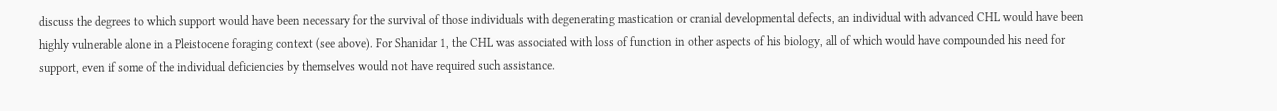discuss the degrees to which support would have been necessary for the survival of those individuals with degenerating mastication or cranial developmental defects, an individual with advanced CHL would have been highly vulnerable alone in a Pleistocene foraging context (see above). For Shanidar 1, the CHL was associated with loss of function in other aspects of his biology, all of which would have compounded his need for support, even if some of the individual deficiencies by themselves would not have required such assistance.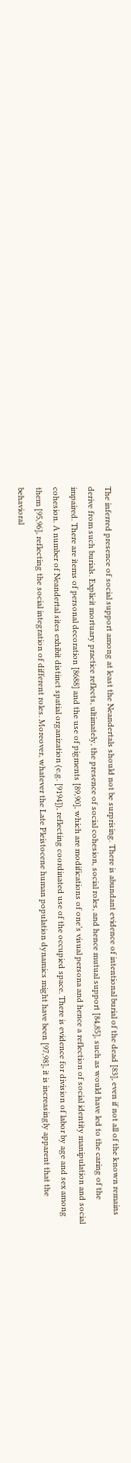The inferred presence of social support among at least the Neandertals should not be surprising. There is abundant evidence of intentional burial of the dead [83], even if not all of the known remains derive from such burials. Explicit mortuary practice reflects, ultimately, the presence of social cohesion, social roles, and hence mutual support [84,85], such as would have led to the caring of the impaired. There are items of personal decoration [8688] and the use of pigments [89,90], which are modifications of one’s visual persona and hence a reflection of social identity manipulation and social cohesion. A number of Neandertal sites exhibit distinct spatial organization (e.g. [9194]), reflecting coordinated use of the occupied space. There is evidence for division of labor by age and sex among them [95,96], reflecting the social integration of different roles. Moreover, whatever the Late Pleistocene human population dynamics might have been [97,98], it is increasingly apparent that the behavioral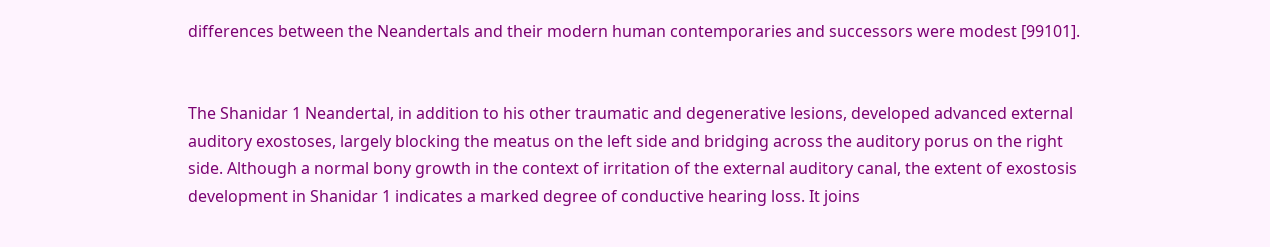differences between the Neandertals and their modern human contemporaries and successors were modest [99101].


The Shanidar 1 Neandertal, in addition to his other traumatic and degenerative lesions, developed advanced external auditory exostoses, largely blocking the meatus on the left side and bridging across the auditory porus on the right side. Although a normal bony growth in the context of irritation of the external auditory canal, the extent of exostosis development in Shanidar 1 indicates a marked degree of conductive hearing loss. It joins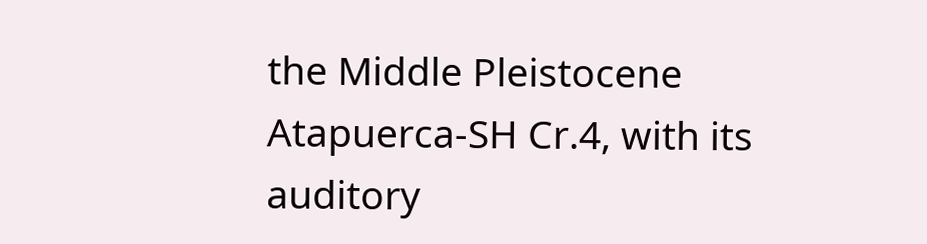the Middle Pleistocene Atapuerca-SH Cr.4, with its auditory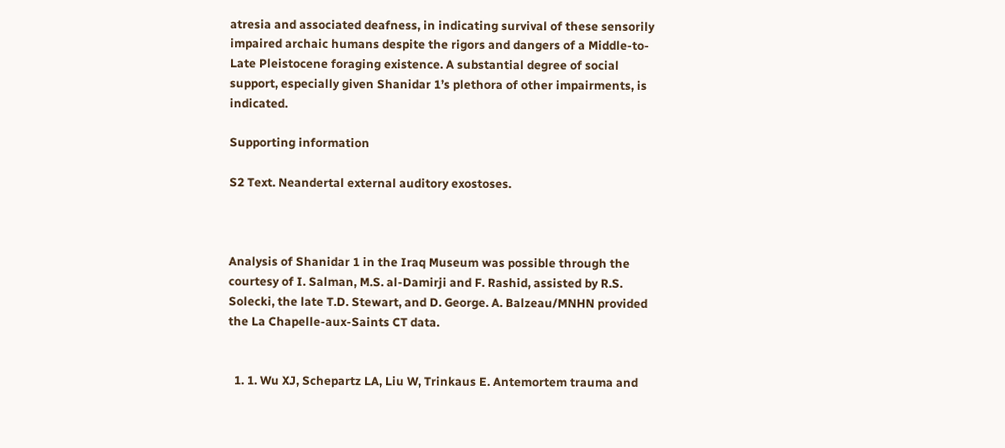atresia and associated deafness, in indicating survival of these sensorily impaired archaic humans despite the rigors and dangers of a Middle-to-Late Pleistocene foraging existence. A substantial degree of social support, especially given Shanidar 1’s plethora of other impairments, is indicated.

Supporting information

S2 Text. Neandertal external auditory exostoses.



Analysis of Shanidar 1 in the Iraq Museum was possible through the courtesy of I. Salman, M.S. al-Damirji and F. Rashid, assisted by R.S. Solecki, the late T.D. Stewart, and D. George. A. Balzeau/MNHN provided the La Chapelle-aux-Saints CT data.


  1. 1. Wu XJ, Schepartz LA, Liu W, Trinkaus E. Antemortem trauma and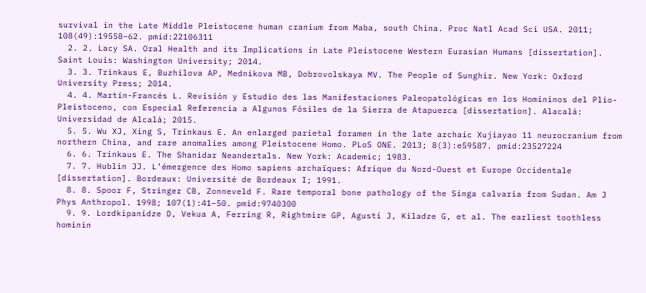survival in the Late Middle Pleistocene human cranium from Maba, south China. Proc Natl Acad Sci USA. 2011; 108(49):19558–62. pmid:22106311
  2. 2. Lacy SA. Oral Health and its Implications in Late Pleistocene Western Eurasian Humans [dissertation]. Saint Louis: Washington University; 2014.
  3. 3. Trinkaus E, Buzhilova AP, Mednikova MB, Dobrovolskaya MV. The People of Sunghir. New York: Oxford University Press; 2014.
  4. 4. Martín-Francés L. Revisión y Estudio des las Manifestaciones Paleopatológicas en los Homininos del Plio-Pleistoceno, con Especial Referencia a Algunos Fósiles de la Sierra de Atapuerca [dissertation]. Alacalá: Universidad de Alcalá; 2015.
  5. 5. Wu XJ, Xing S, Trinkaus E. An enlarged parietal foramen in the late archaic Xujiayao 11 neurocranium from northern China, and rare anomalies among Pleistocene Homo. PLoS ONE. 2013; 8(3):e59587. pmid:23527224
  6. 6. Trinkaus E. The Shanidar Neandertals. New York: Academic; 1983.
  7. 7. Hublin JJ. L’émergence des Homo sapiens archaïques: Afrique du Nord-Ouest et Europe Occidentale [dissertation]. Bordeaux: Université de Bordeaux I; 1991.
  8. 8. Spoor F, Stringer CB, Zonneveld F. Rare temporal bone pathology of the Singa calvaria from Sudan. Am J Phys Anthropol. 1998; 107(1):41–50. pmid:9740300
  9. 9. Lordkipanidze D, Vekua A, Ferring R, Rightmire GP, Agusti J, Kiladze G, et al. The earliest toothless hominin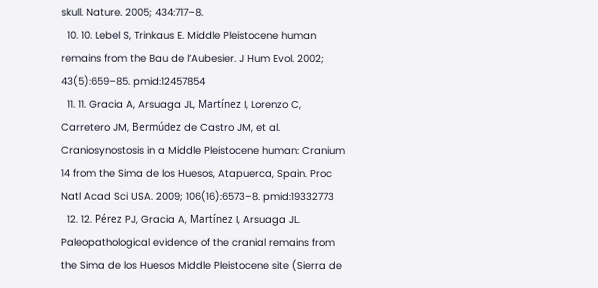skull. Nature. 2005; 434:717–8.
  10. 10. Lebel S, Trinkaus E. Middle Pleistocene human remains from the Bau de l’Aubesier. J Hum Evol. 2002; 43(5):659–85. pmid:12457854
  11. 11. Gracia A, Arsuaga JL, Martínez I, Lorenzo C, Carretero JM, Bermúdez de Castro JM, et al. Craniosynostosis in a Middle Pleistocene human: Cranium 14 from the Sima de los Huesos, Atapuerca, Spain. Proc Natl Acad Sci USA. 2009; 106(16):6573–8. pmid:19332773
  12. 12. Pérez PJ, Gracia A, Martínez I, Arsuaga JL. Paleopathological evidence of the cranial remains from the Sima de los Huesos Middle Pleistocene site (Sierra de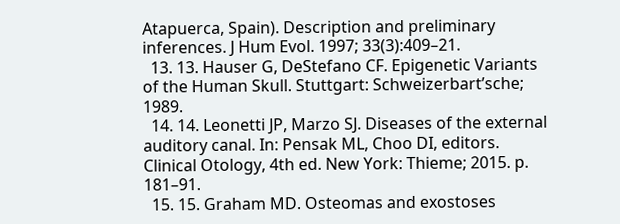Atapuerca, Spain). Description and preliminary inferences. J Hum Evol. 1997; 33(3):409–21.
  13. 13. Hauser G, DeStefano CF. Epigenetic Variants of the Human Skull. Stuttgart: Schweizerbart’sche; 1989.
  14. 14. Leonetti JP, Marzo SJ. Diseases of the external auditory canal. In: Pensak ML, Choo DI, editors. Clinical Otology, 4th ed. New York: Thieme; 2015. p. 181–91.
  15. 15. Graham MD. Osteomas and exostoses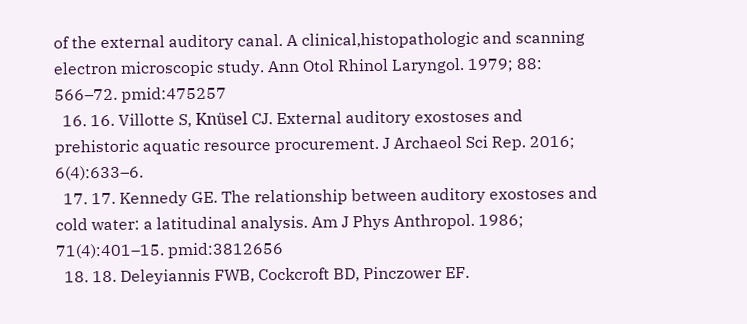of the external auditory canal. A clinical,histopathologic and scanning electron microscopic study. Ann Otol Rhinol Laryngol. 1979; 88: 566–72. pmid:475257
  16. 16. Villotte S, Knüsel CJ. External auditory exostoses and prehistoric aquatic resource procurement. J Archaeol Sci Rep. 2016; 6(4):633–6.
  17. 17. Kennedy GE. The relationship between auditory exostoses and cold water: a latitudinal analysis. Am J Phys Anthropol. 1986; 71(4):401–15. pmid:3812656
  18. 18. Deleyiannis FWB, Cockcroft BD, Pinczower EF.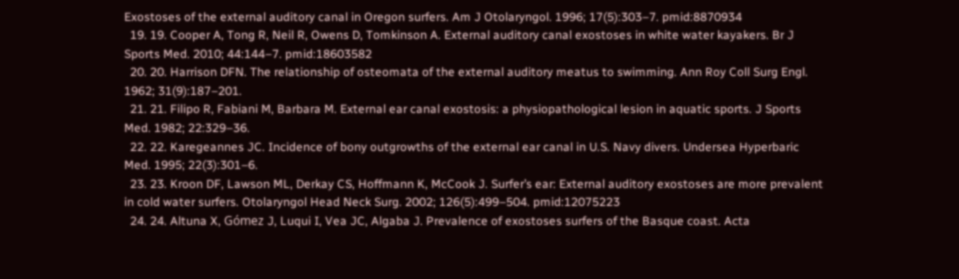Exostoses of the external auditory canal in Oregon surfers. Am J Otolaryngol. 1996; 17(5):303–7. pmid:8870934
  19. 19. Cooper A, Tong R, Neil R, Owens D, Tomkinson A. External auditory canal exostoses in white water kayakers. Br J Sports Med. 2010; 44:144–7. pmid:18603582
  20. 20. Harrison DFN. The relationship of osteomata of the external auditory meatus to swimming. Ann Roy Coll Surg Engl. 1962; 31(9):187–201.
  21. 21. Filipo R, Fabiani M, Barbara M. External ear canal exostosis: a physiopathological lesion in aquatic sports. J Sports Med. 1982; 22:329–36.
  22. 22. Karegeannes JC. Incidence of bony outgrowths of the external ear canal in U.S. Navy divers. Undersea Hyperbaric Med. 1995; 22(3):301–6.
  23. 23. Kroon DF, Lawson ML, Derkay CS, Hoffmann K, McCook J. Surfer’s ear: External auditory exostoses are more prevalent in cold water surfers. Otolaryngol Head Neck Surg. 2002; 126(5):499–504. pmid:12075223
  24. 24. Altuna X, Gómez J, Luqui I, Vea JC, Algaba J. Prevalence of exostoses surfers of the Basque coast. Acta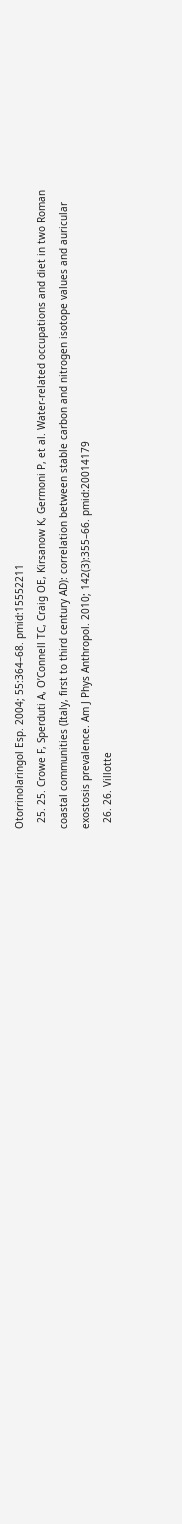Otorrinolaringol Esp. 2004; 55:364–68. pmid:15552211
  25. 25. Crowe F, Sperduti A, O’Connell TC, Craig OE, Kirsanow K, Germoni P, et al. Water-related occupations and diet in two Roman coastal communities (Italy, first to third century AD): correlation between stable carbon and nitrogen isotope values and auricular exostosis prevalence. Am J Phys Anthropol. 2010; 142(3):355–66. pmid:20014179
  26. 26. Villotte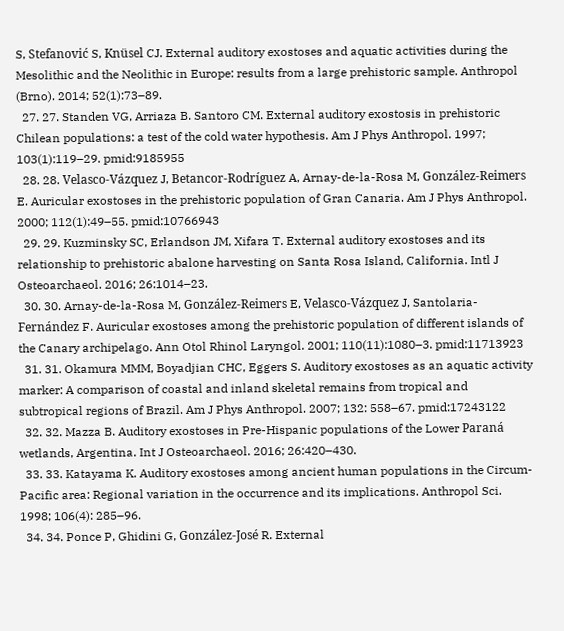S, Stefanović S, Knüsel CJ. External auditory exostoses and aquatic activities during the Mesolithic and the Neolithic in Europe: results from a large prehistoric sample. Anthropol (Brno). 2014; 52(1):73–89.
  27. 27. Standen VG, Arriaza B. Santoro CM. External auditory exostosis in prehistoric Chilean populations: a test of the cold water hypothesis. Am J Phys Anthropol. 1997; 103(1):119–29. pmid:9185955
  28. 28. Velasco-Vázquez J, Betancor-Rodríguez A, Arnay-de-la-Rosa M, González-Reimers E. Auricular exostoses in the prehistoric population of Gran Canaria. Am J Phys Anthropol. 2000; 112(1):49–55. pmid:10766943
  29. 29. Kuzminsky SC, Erlandson JM, Xifara T. External auditory exostoses and its relationship to prehistoric abalone harvesting on Santa Rosa Island, California. Intl J Osteoarchaeol. 2016; 26:1014–23.
  30. 30. Arnay-de-la-Rosa M, González-Reimers E, Velasco-Vázquez J, Santolaria-Fernández F. Auricular exostoses among the prehistoric population of different islands of the Canary archipelago. Ann Otol Rhinol Laryngol. 2001; 110(11):1080–3. pmid:11713923
  31. 31. Okamura MMM, Boyadjian CHC, Eggers S. Auditory exostoses as an aquatic activity marker: A comparison of coastal and inland skeletal remains from tropical and subtropical regions of Brazil. Am J Phys Anthropol. 2007; 132: 558–67. pmid:17243122
  32. 32. Mazza B. Auditory exostoses in Pre-Hispanic populations of the Lower Paraná wetlands, Argentina. Int J Osteoarchaeol. 2016; 26:420–430.
  33. 33. Katayama K. Auditory exostoses among ancient human populations in the Circum-Pacific area: Regional variation in the occurrence and its implications. Anthropol Sci. 1998; 106(4): 285–96.
  34. 34. Ponce P, Ghidini G, González-José R. External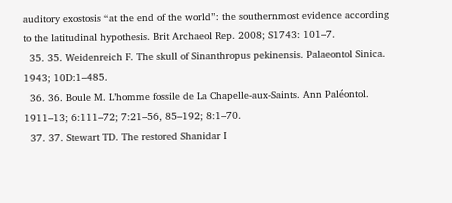auditory exostosis “at the end of the world”: the southernmost evidence according to the latitudinal hypothesis. Brit Archaeol Rep. 2008; S1743: 101–7.
  35. 35. Weidenreich F. The skull of Sinanthropus pekinensis. Palaeontol Sinica. 1943; 10D:1–485.
  36. 36. Boule M. L’homme fossile de La Chapelle-aux-Saints. Ann Paléontol. 1911–13; 6:111–72; 7:21–56, 85–192; 8:1–70.
  37. 37. Stewart TD. The restored Shanidar I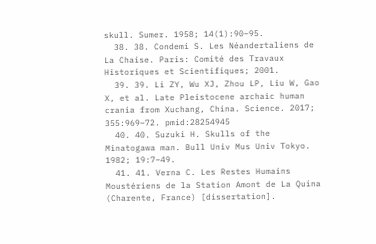skull. Sumer. 1958; 14(1):90–95.
  38. 38. Condemi S. Les Néandertaliens de La Chaise. Paris: Comité des Travaux Historiques et Scientifiques; 2001.
  39. 39. Li ZY, Wu XJ, Zhou LP, Liu W, Gao X, et al. Late Pleistocene archaic human crania from Xuchang, China. Science. 2017; 355:969–72. pmid:28254945
  40. 40. Suzuki H. Skulls of the Minatogawa man. Bull Univ Mus Univ Tokyo. 1982; 19:7–49.
  41. 41. Verna C. Les Restes Humains Moustériens de la Station Amont de La Quina (Charente, France) [dissertation].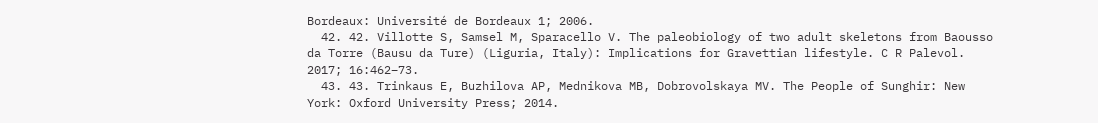Bordeaux: Université de Bordeaux 1; 2006.
  42. 42. Villotte S, Samsel M, Sparacello V. The paleobiology of two adult skeletons from Baousso da Torre (Bausu da Ture) (Liguria, Italy): Implications for Gravettian lifestyle. C R Palevol. 2017; 16:462–73.
  43. 43. Trinkaus E, Buzhilova AP, Mednikova MB, Dobrovolskaya MV. The People of Sunghir: New York: Oxford University Press; 2014.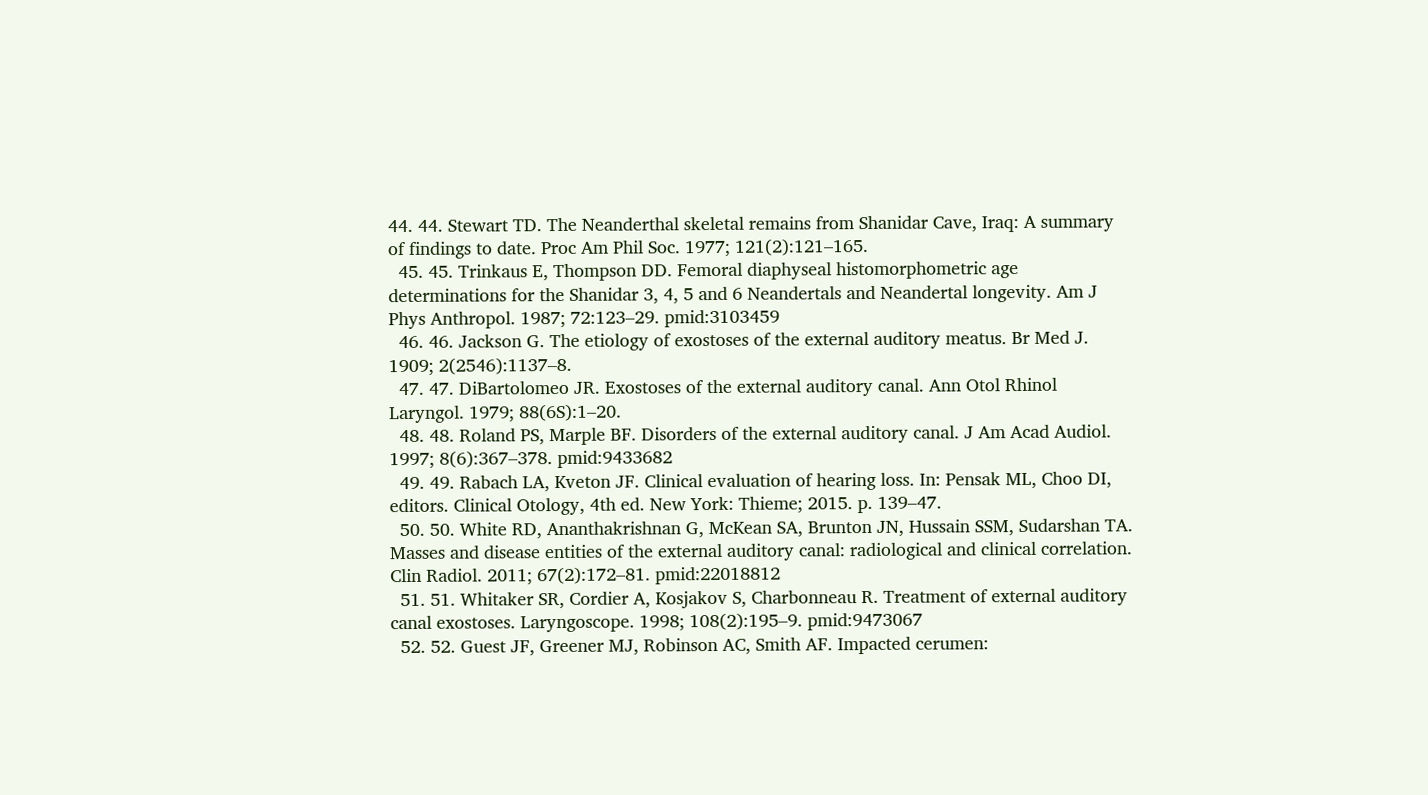44. 44. Stewart TD. The Neanderthal skeletal remains from Shanidar Cave, Iraq: A summary of findings to date. Proc Am Phil Soc. 1977; 121(2):121–165.
  45. 45. Trinkaus E, Thompson DD. Femoral diaphyseal histomorphometric age determinations for the Shanidar 3, 4, 5 and 6 Neandertals and Neandertal longevity. Am J Phys Anthropol. 1987; 72:123–29. pmid:3103459
  46. 46. Jackson G. The etiology of exostoses of the external auditory meatus. Br Med J. 1909; 2(2546):1137–8.
  47. 47. DiBartolomeo JR. Exostoses of the external auditory canal. Ann Otol Rhinol Laryngol. 1979; 88(6S):1–20.
  48. 48. Roland PS, Marple BF. Disorders of the external auditory canal. J Am Acad Audiol. 1997; 8(6):367–378. pmid:9433682
  49. 49. Rabach LA, Kveton JF. Clinical evaluation of hearing loss. In: Pensak ML, Choo DI, editors. Clinical Otology, 4th ed. New York: Thieme; 2015. p. 139–47.
  50. 50. White RD, Ananthakrishnan G, McKean SA, Brunton JN, Hussain SSM, Sudarshan TA. Masses and disease entities of the external auditory canal: radiological and clinical correlation. Clin Radiol. 2011; 67(2):172–81. pmid:22018812
  51. 51. Whitaker SR, Cordier A, Kosjakov S, Charbonneau R. Treatment of external auditory canal exostoses. Laryngoscope. 1998; 108(2):195–9. pmid:9473067
  52. 52. Guest JF, Greener MJ, Robinson AC, Smith AF. Impacted cerumen: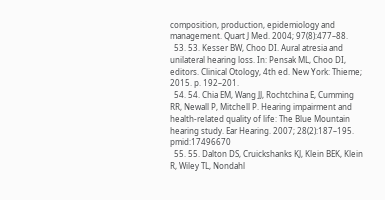composition, production, epidemiology and management. Quart J Med. 2004; 97(8):477–88.
  53. 53. Kesser BW, Choo DI. Aural atresia and unilateral hearing loss. In: Pensak ML, Choo DI, editors. Clinical Otology, 4th ed. New York: Thieme; 2015. p. 192–201.
  54. 54. Chia EM, Wang JJ, Rochtchina E, Cumming RR, Newall P, Mitchell P. Hearing impairment and health-related quality of life: The Blue Mountain hearing study. Ear Hearing. 2007; 28(2):187–195. pmid:17496670
  55. 55. Dalton DS, Cruickshanks KJ, Klein BEK, Klein R, Wiley TL, Nondahl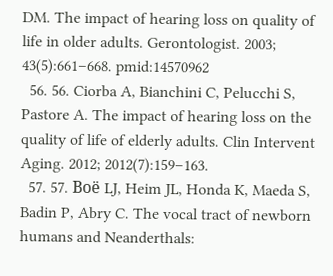DM. The impact of hearing loss on quality of life in older adults. Gerontologist. 2003; 43(5):661–668. pmid:14570962
  56. 56. Ciorba A, Bianchini C, Pelucchi S, Pastore A. The impact of hearing loss on the quality of life of elderly adults. Clin Intervent Aging. 2012; 2012(7):159–163.
  57. 57. Boë LJ, Heim JL, Honda K, Maeda S, Badin P, Abry C. The vocal tract of newborn humans and Neanderthals: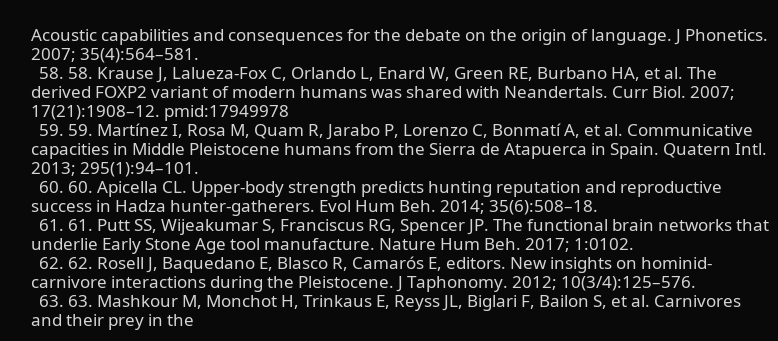Acoustic capabilities and consequences for the debate on the origin of language. J Phonetics. 2007; 35(4):564–581.
  58. 58. Krause J, Lalueza-Fox C, Orlando L, Enard W, Green RE, Burbano HA, et al. The derived FOXP2 variant of modern humans was shared with Neandertals. Curr Biol. 2007; 17(21):1908–12. pmid:17949978
  59. 59. Martínez I, Rosa M, Quam R, Jarabo P, Lorenzo C, Bonmatí A, et al. Communicative capacities in Middle Pleistocene humans from the Sierra de Atapuerca in Spain. Quatern Intl. 2013; 295(1):94–101.
  60. 60. Apicella CL. Upper-body strength predicts hunting reputation and reproductive success in Hadza hunter-gatherers. Evol Hum Beh. 2014; 35(6):508–18.
  61. 61. Putt SS, Wijeakumar S, Franciscus RG, Spencer JP. The functional brain networks that underlie Early Stone Age tool manufacture. Nature Hum Beh. 2017; 1:0102.
  62. 62. Rosell J, Baquedano E, Blasco R, Camarós E, editors. New insights on hominid-carnivore interactions during the Pleistocene. J Taphonomy. 2012; 10(3/4):125–576.
  63. 63. Mashkour M, Monchot H, Trinkaus E, Reyss JL, Biglari F, Bailon S, et al. Carnivores and their prey in the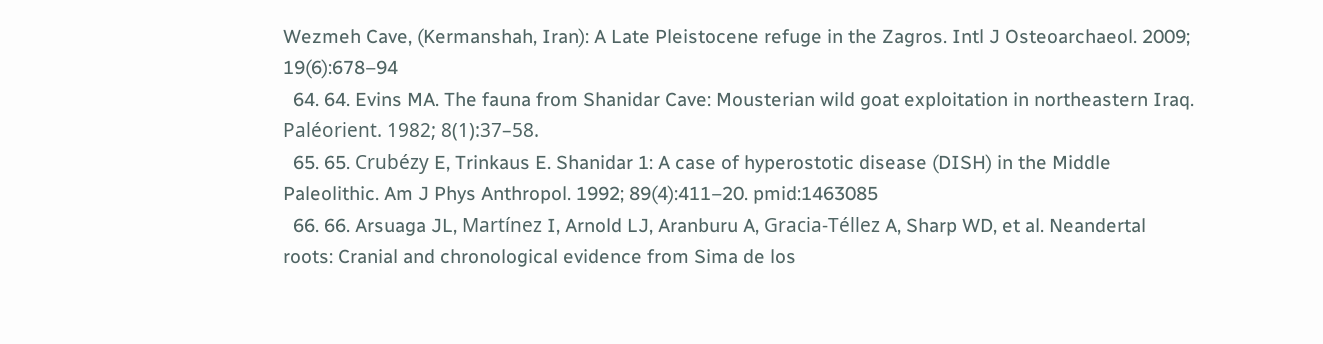Wezmeh Cave, (Kermanshah, Iran): A Late Pleistocene refuge in the Zagros. Intl J Osteoarchaeol. 2009; 19(6):678–94
  64. 64. Evins MA. The fauna from Shanidar Cave: Mousterian wild goat exploitation in northeastern Iraq. Paléorient. 1982; 8(1):37–58.
  65. 65. Crubézy E, Trinkaus E. Shanidar 1: A case of hyperostotic disease (DISH) in the Middle Paleolithic. Am J Phys Anthropol. 1992; 89(4):411–20. pmid:1463085
  66. 66. Arsuaga JL, Martínez I, Arnold LJ, Aranburu A, Gracia-Téllez A, Sharp WD, et al. Neandertal roots: Cranial and chronological evidence from Sima de los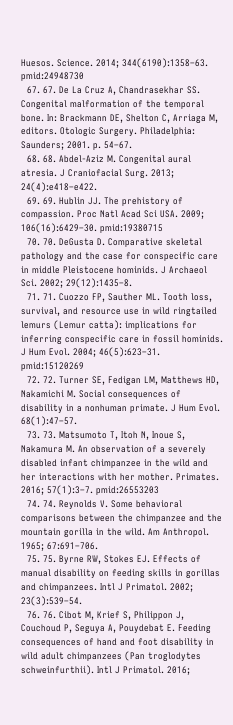Huesos. Science. 2014; 344(6190):1358–63. pmid:24948730
  67. 67. De La Cruz A, Chandrasekhar SS. Congenital malformation of the temporal bone. In: Brackmann DE, Shelton C, Arriaga M, editors. Otologic Surgery. Philadelphia: Saunders; 2001. p. 54–67.
  68. 68. Abdel-Aziz M. Congenital aural atresia. J Craniofacial Surg. 2013; 24(4):e418–e422.
  69. 69. Hublin JJ. The prehistory of compassion. Proc Natl Acad Sci USA. 2009; 106(16):6429–30. pmid:19380715
  70. 70. DeGusta D. Comparative skeletal pathology and the case for conspecific care in middle Pleistocene hominids. J Archaeol Sci. 2002; 29(12):1435–8.
  71. 71. Cuozzo FP, Sauther ML. Tooth loss, survival, and resource use in wild ringtailed lemurs (Lemur catta): implications for inferring conspecific care in fossil hominids. J Hum Evol. 2004; 46(5):623–31. pmid:15120269
  72. 72. Turner SE, Fedigan LM, Matthews HD, Nakamichi M. Social consequences of disability in a nonhuman primate. J Hum Evol. 68(1):47–57.
  73. 73. Matsumoto T, Itoh N, Inoue S, Nakamura M. An observation of a severely disabled infant chimpanzee in the wild and her interactions with her mother. Primates. 2016; 57(1):3–7. pmid:26553203
  74. 74. Reynolds V. Some behavioral comparisons between the chimpanzee and the mountain gorilla in the wild. Am Anthropol. 1965; 67:691–706.
  75. 75. Byrne RW, Stokes EJ. Effects of manual disability on feeding skills in gorillas and chimpanzees. Intl J Primatol. 2002; 23(3):539–54.
  76. 76. Cibot M, Krief S, Philippon J, Couchoud P, Seguya A, Pouydebat E. Feeding consequences of hand and foot disability in wild adult chimpanzees (Pan troglodytes schweinfurthii). Intl J Primatol. 2016;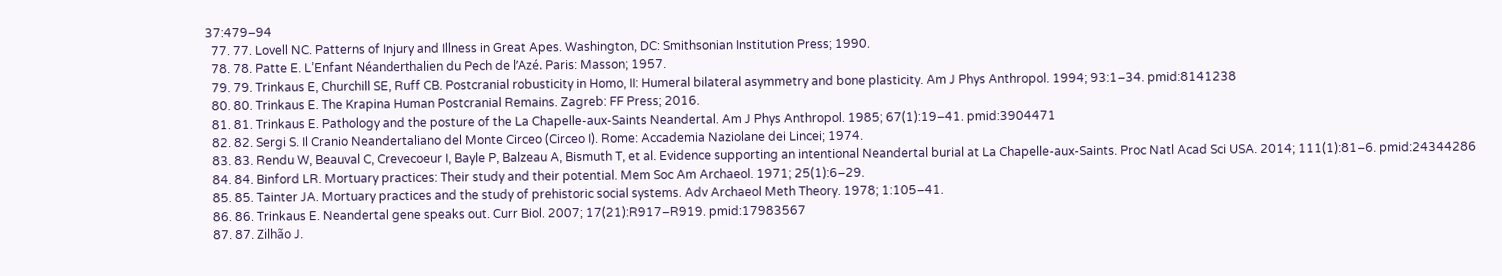37:479–94
  77. 77. Lovell NC. Patterns of Injury and Illness in Great Apes. Washington, DC: Smithsonian Institution Press; 1990.
  78. 78. Patte E. L’Enfant Néanderthalien du Pech de l’Azé. Paris: Masson; 1957.
  79. 79. Trinkaus E, Churchill SE, Ruff CB. Postcranial robusticity in Homo, II: Humeral bilateral asymmetry and bone plasticity. Am J Phys Anthropol. 1994; 93:1–34. pmid:8141238
  80. 80. Trinkaus E. The Krapina Human Postcranial Remains. Zagreb: FF Press; 2016.
  81. 81. Trinkaus E. Pathology and the posture of the La Chapelle-aux-Saints Neandertal. Am J Phys Anthropol. 1985; 67(1):19–41. pmid:3904471
  82. 82. Sergi S. Il Cranio Neandertaliano del Monte Circeo (Circeo I). Rome: Accademia Naziolane dei Lincei; 1974.
  83. 83. Rendu W, Beauval C, Crevecoeur I, Bayle P, Balzeau A, Bismuth T, et al. Evidence supporting an intentional Neandertal burial at La Chapelle-aux-Saints. Proc Natl Acad Sci USA. 2014; 111(1):81–6. pmid:24344286
  84. 84. Binford LR. Mortuary practices: Their study and their potential. Mem Soc Am Archaeol. 1971; 25(1):6–29.
  85. 85. Tainter JA. Mortuary practices and the study of prehistoric social systems. Adv Archaeol Meth Theory. 1978; 1:105–41.
  86. 86. Trinkaus E. Neandertal gene speaks out. Curr Biol. 2007; 17(21):R917–R919. pmid:17983567
  87. 87. Zilhão J.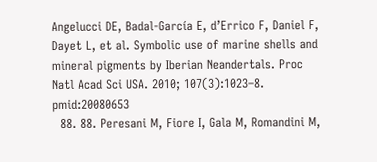Angelucci DE, Badal-García E, d’Errico F, Daniel F, Dayet L, et al. Symbolic use of marine shells and mineral pigments by Iberian Neandertals. Proc Natl Acad Sci USA. 2010; 107(3):1023–8. pmid:20080653
  88. 88. Peresani M, Fiore I, Gala M, Romandini M,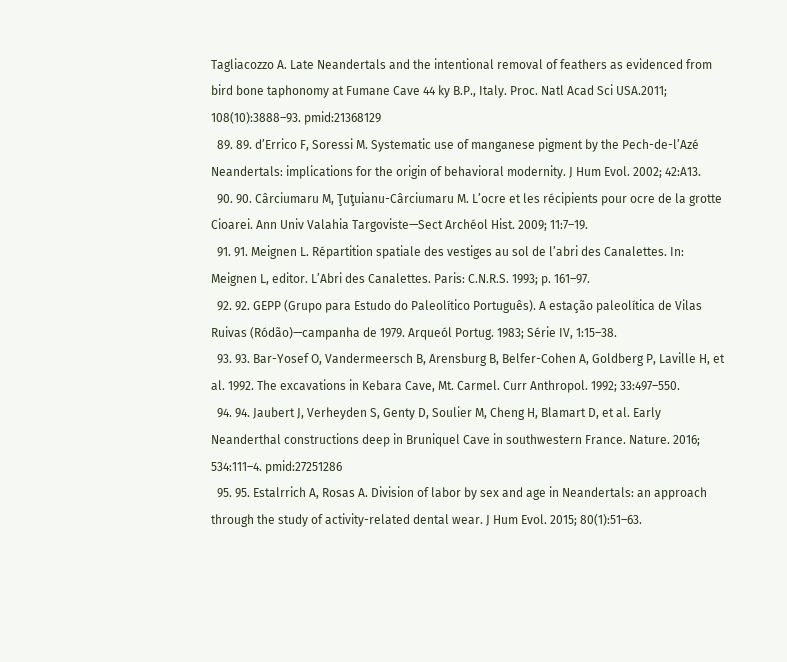Tagliacozzo A. Late Neandertals and the intentional removal of feathers as evidenced from bird bone taphonomy at Fumane Cave 44 ky B.P., Italy. Proc. Natl Acad Sci USA.2011; 108(10):3888–93. pmid:21368129
  89. 89. d’Errico F, Soressi M. Systematic use of manganese pigment by the Pech-de-l’Azé Neandertals: implications for the origin of behavioral modernity. J Hum Evol. 2002; 42:A13.
  90. 90. Cârciumaru M, Ţuţuianu-Cârciumaru M. L’ocre et les récipients pour ocre de la grotte Cioarei. Ann Univ Valahia Targoviste—Sect Archéol Hist. 2009; 11:7–19.
  91. 91. Meignen L. Répartition spatiale des vestiges au sol de l’abri des Canalettes. In: Meignen L, editor. L’Abri des Canalettes. Paris: C.N.R.S. 1993; p. 161–97.
  92. 92. GEPP (Grupo para Estudo do Paleolítico Português). A estação paleolítica de Vilas Ruivas (Ródão)—campanha de 1979. Arqueól Portug. 1983; Série IV, 1:15–38.
  93. 93. Bar-Yosef O, Vandermeersch B, Arensburg B, Belfer-Cohen A, Goldberg P, Laville H, et al. 1992. The excavations in Kebara Cave, Mt. Carmel. Curr Anthropol. 1992; 33:497–550.
  94. 94. Jaubert J, Verheyden S, Genty D, Soulier M, Cheng H, Blamart D, et al. Early Neanderthal constructions deep in Bruniquel Cave in southwestern France. Nature. 2016; 534:111–4. pmid:27251286
  95. 95. Estalrrich A, Rosas A. Division of labor by sex and age in Neandertals: an approach through the study of activity-related dental wear. J Hum Evol. 2015; 80(1):51–63.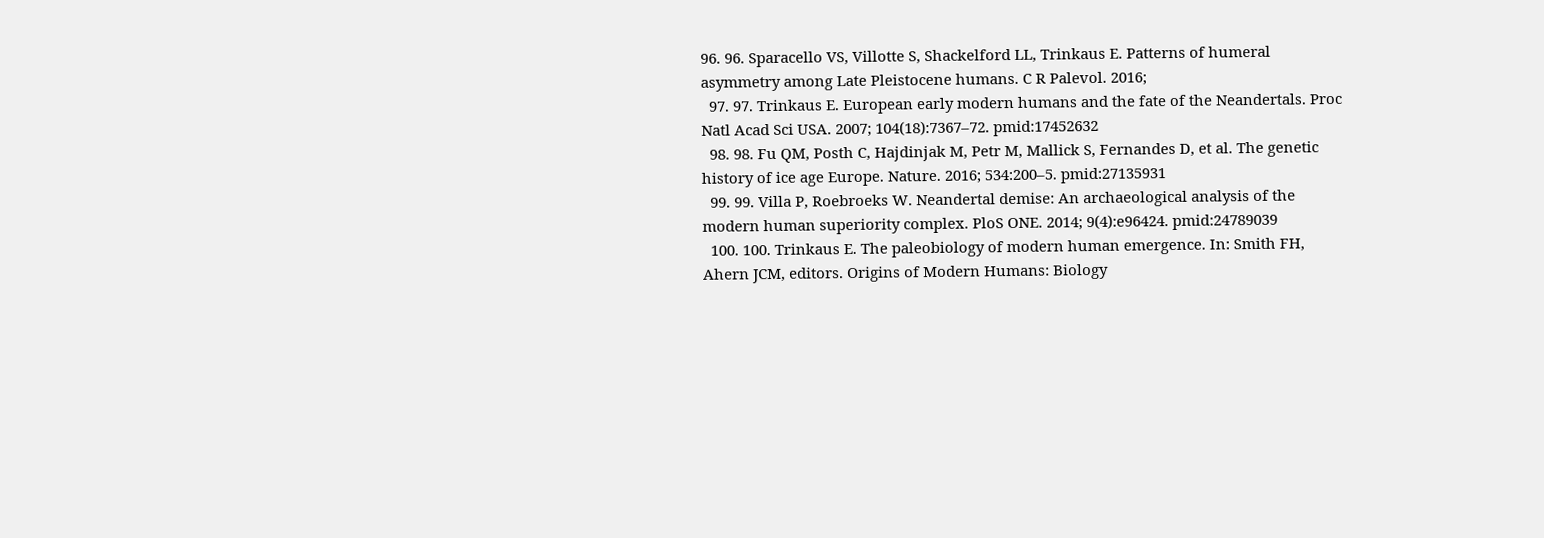96. 96. Sparacello VS, Villotte S, Shackelford LL, Trinkaus E. Patterns of humeral asymmetry among Late Pleistocene humans. C R Palevol. 2016;
  97. 97. Trinkaus E. European early modern humans and the fate of the Neandertals. Proc Natl Acad Sci USA. 2007; 104(18):7367–72. pmid:17452632
  98. 98. Fu QM, Posth C, Hajdinjak M, Petr M, Mallick S, Fernandes D, et al. The genetic history of ice age Europe. Nature. 2016; 534:200–5. pmid:27135931
  99. 99. Villa P, Roebroeks W. Neandertal demise: An archaeological analysis of the modern human superiority complex. PloS ONE. 2014; 9(4):e96424. pmid:24789039
  100. 100. Trinkaus E. The paleobiology of modern human emergence. In: Smith FH, Ahern JCM, editors. Origins of Modern Humans: Biology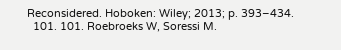Reconsidered. Hoboken: Wiley; 2013; p. 393–434.
  101. 101. Roebroeks W, Soressi M.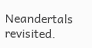Neandertals revisited.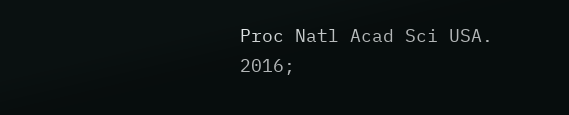Proc Natl Acad Sci USA. 2016;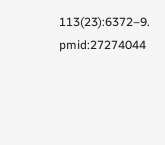113(23):6372–9. pmid:27274044